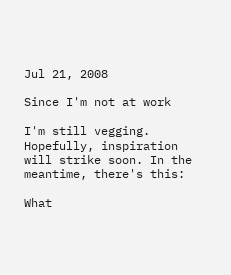Jul 21, 2008

Since I'm not at work

I'm still vegging. Hopefully, inspiration will strike soon. In the meantime, there's this:

What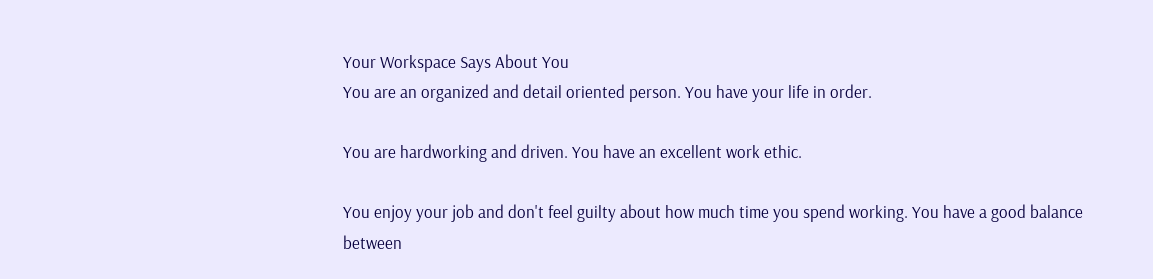Your Workspace Says About You
You are an organized and detail oriented person. You have your life in order.

You are hardworking and driven. You have an excellent work ethic.

You enjoy your job and don't feel guilty about how much time you spend working. You have a good balance between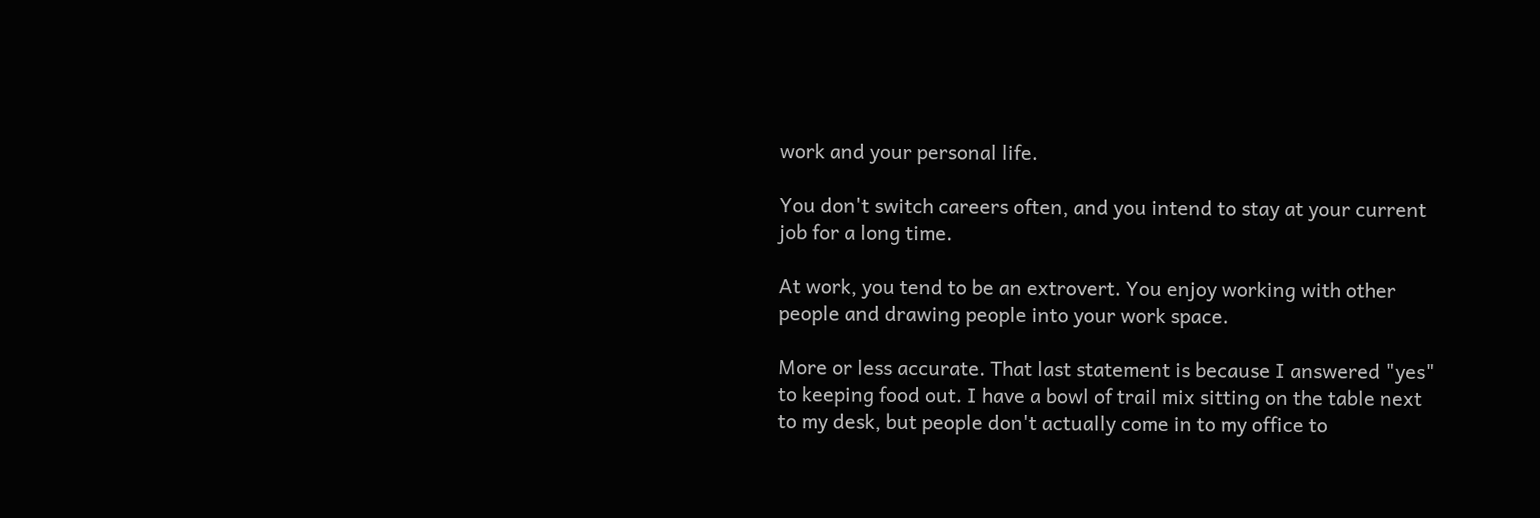work and your personal life.

You don't switch careers often, and you intend to stay at your current job for a long time.

At work, you tend to be an extrovert. You enjoy working with other people and drawing people into your work space.

More or less accurate. That last statement is because I answered "yes" to keeping food out. I have a bowl of trail mix sitting on the table next to my desk, but people don't actually come in to my office to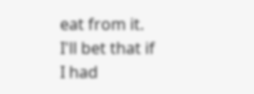eat from it. I'll bet that if I had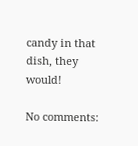candy in that dish, they would!

No comments: